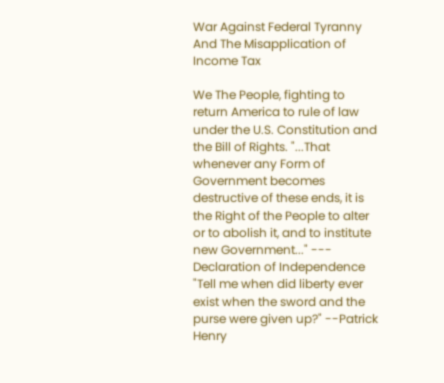War Against Federal Tyranny And The Misapplication of Income Tax

We The People, fighting to return America to rule of law under the U.S. Constitution and the Bill of Rights. "...That whenever any Form of Government becomes destructive of these ends, it is the Right of the People to alter or to abolish it, and to institute new Government..." --- Declaration of Independence "Tell me when did liberty ever exist when the sword and the purse were given up?" --Patrick Henry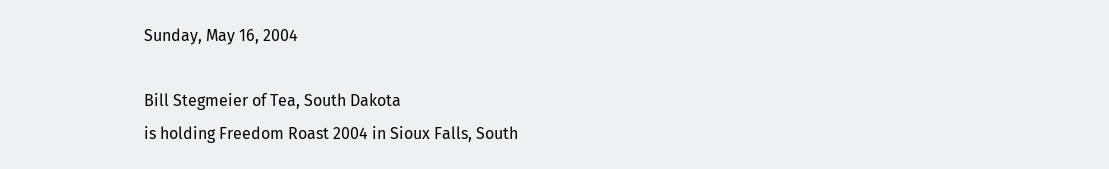Sunday, May 16, 2004

Bill Stegmeier of Tea, South Dakota
is holding Freedom Roast 2004 in Sioux Falls, South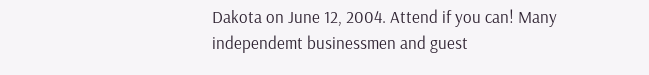Dakota on June 12, 2004. Attend if you can! Many independemt businessmen and guest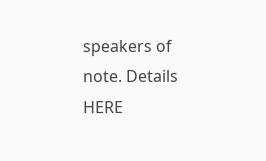speakers of note. Details HERE